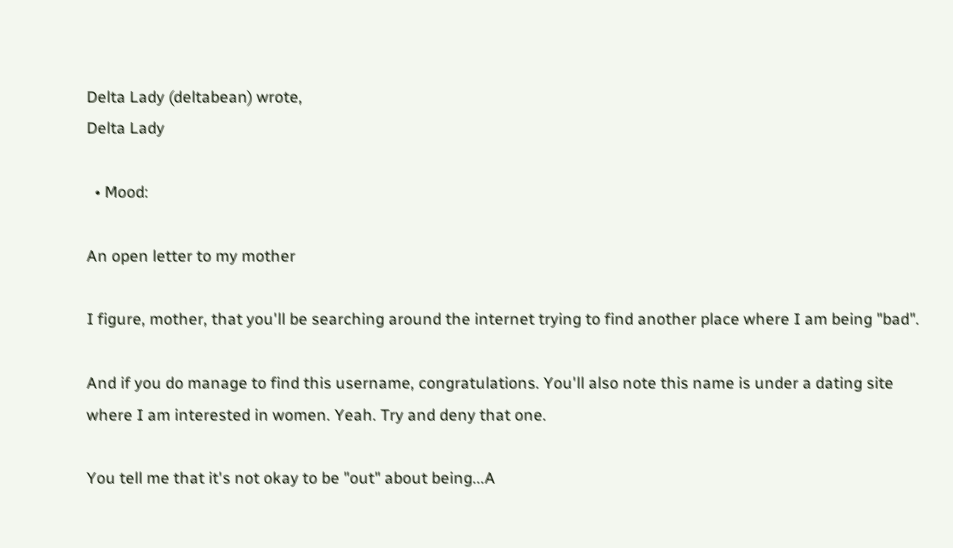Delta Lady (deltabean) wrote,
Delta Lady

  • Mood:

An open letter to my mother

I figure, mother, that you'll be searching around the internet trying to find another place where I am being "bad".

And if you do manage to find this username, congratulations. You'll also note this name is under a dating site where I am interested in women. Yeah. Try and deny that one.

You tell me that it's not okay to be "out" about being...A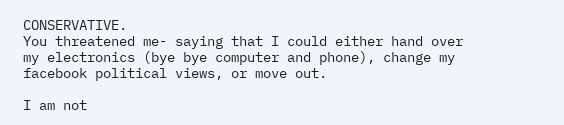CONSERVATIVE.
You threatened me- saying that I could either hand over my electronics (bye bye computer and phone), change my facebook political views, or move out.

I am not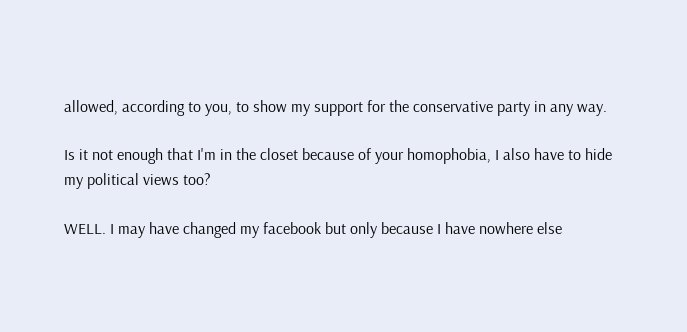allowed, according to you, to show my support for the conservative party in any way.

Is it not enough that I'm in the closet because of your homophobia, I also have to hide my political views too?

WELL. I may have changed my facebook but only because I have nowhere else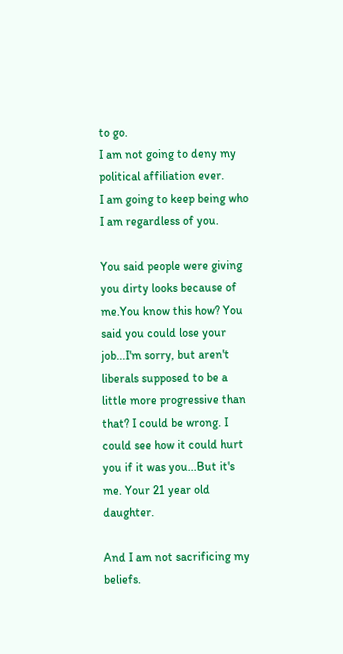to go.
I am not going to deny my political affiliation ever.
I am going to keep being who I am regardless of you.

You said people were giving you dirty looks because of me.You know this how? You said you could lose your job...I'm sorry, but aren't liberals supposed to be a little more progressive than that? I could be wrong. I could see how it could hurt you if it was you...But it's me. Your 21 year old daughter.

And I am not sacrificing my beliefs.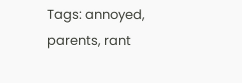Tags: annoyed, parents, rant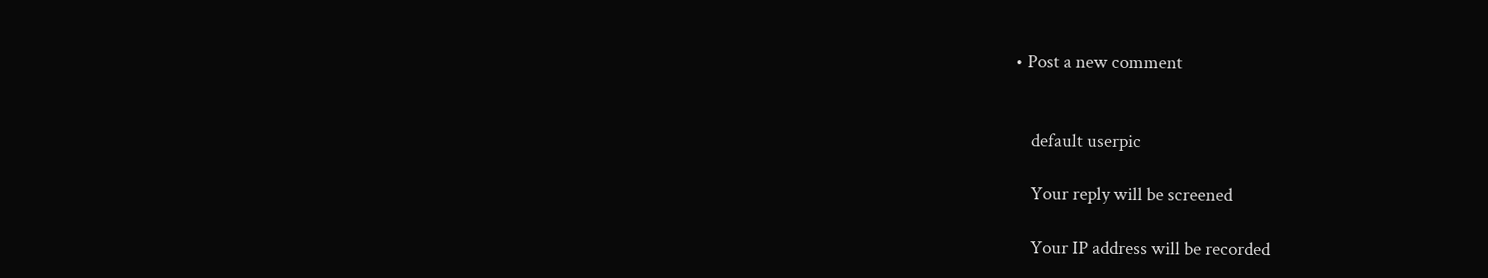• Post a new comment


    default userpic

    Your reply will be screened

    Your IP address will be recorded